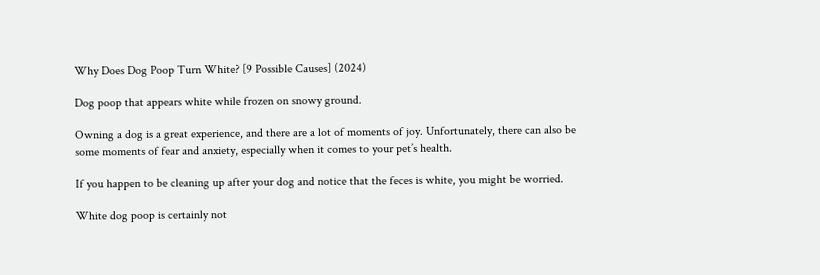Why Does Dog Poop Turn White? [9 Possible Causes] (2024)

Dog poop that appears white while frozen on snowy ground.

Owning a dog is a great experience, and there are a lot of moments of joy. Unfortunately, there can also be some moments of fear and anxiety, especially when it comes to your pet’s health.

If you happen to be cleaning up after your dog and notice that the feces is white, you might be worried.

White dog poop is certainly not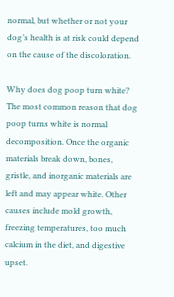normal, but whether or not your dog’s health is at risk could depend on the cause of the discoloration.

Why does dog poop turn white? The most common reason that dog poop turns white is normal decomposition. Once the organic materials break down, bones, gristle, and inorganic materials are left and may appear white. Other causes include mold growth, freezing temperatures, too much calcium in the diet, and digestive upset.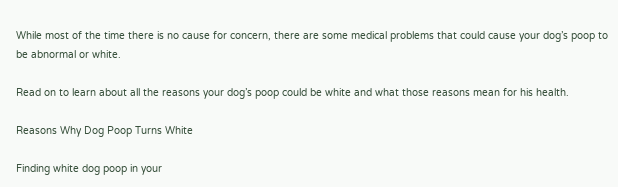While most of the time there is no cause for concern, there are some medical problems that could cause your dog’s poop to be abnormal or white.

Read on to learn about all the reasons your dog’s poop could be white and what those reasons mean for his health.

Reasons Why Dog Poop Turns White

Finding white dog poop in your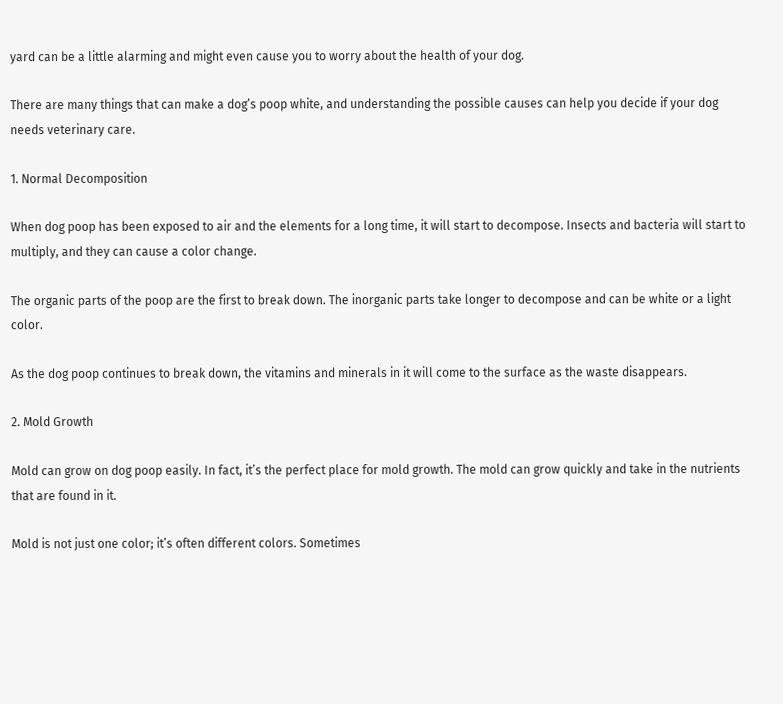yard can be a little alarming and might even cause you to worry about the health of your dog.

There are many things that can make a dog’s poop white, and understanding the possible causes can help you decide if your dog needs veterinary care.

1. Normal Decomposition

When dog poop has been exposed to air and the elements for a long time, it will start to decompose. Insects and bacteria will start to multiply, and they can cause a color change.

The organic parts of the poop are the first to break down. The inorganic parts take longer to decompose and can be white or a light color.

As the dog poop continues to break down, the vitamins and minerals in it will come to the surface as the waste disappears.

2. Mold Growth

Mold can grow on dog poop easily. In fact, it’s the perfect place for mold growth. The mold can grow quickly and take in the nutrients that are found in it.

Mold is not just one color; it’s often different colors. Sometimes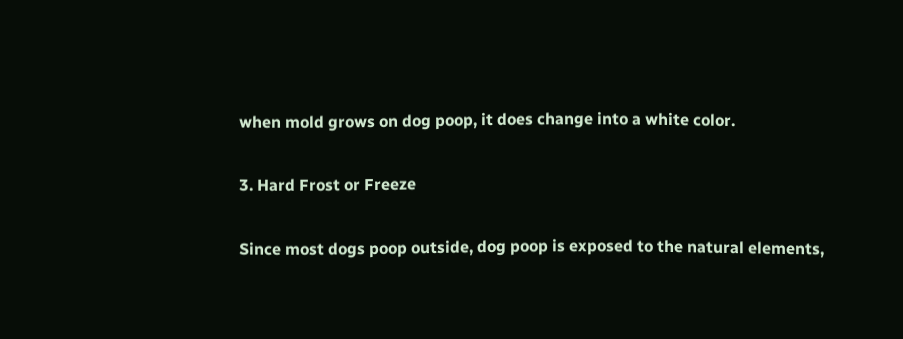when mold grows on dog poop, it does change into a white color.

3. Hard Frost or Freeze

Since most dogs poop outside, dog poop is exposed to the natural elements,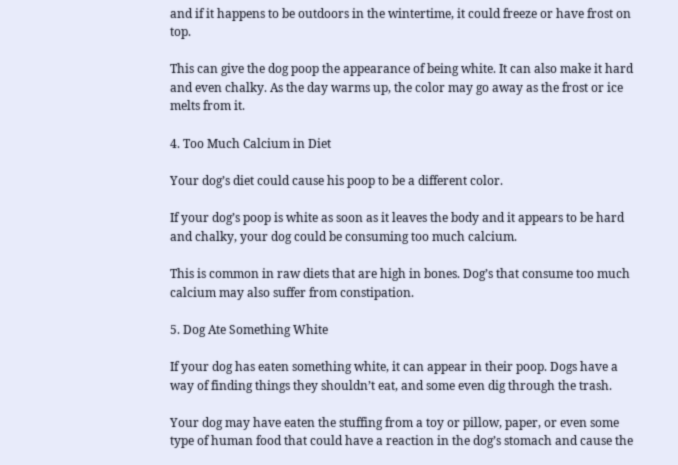and if it happens to be outdoors in the wintertime, it could freeze or have frost on top.

This can give the dog poop the appearance of being white. It can also make it hard and even chalky. As the day warms up, the color may go away as the frost or ice melts from it.

4. Too Much Calcium in Diet

Your dog’s diet could cause his poop to be a different color.

If your dog’s poop is white as soon as it leaves the body and it appears to be hard and chalky, your dog could be consuming too much calcium.

This is common in raw diets that are high in bones. Dog’s that consume too much calcium may also suffer from constipation.

5. Dog Ate Something White

If your dog has eaten something white, it can appear in their poop. Dogs have a way of finding things they shouldn’t eat, and some even dig through the trash.

Your dog may have eaten the stuffing from a toy or pillow, paper, or even some type of human food that could have a reaction in the dog’s stomach and cause the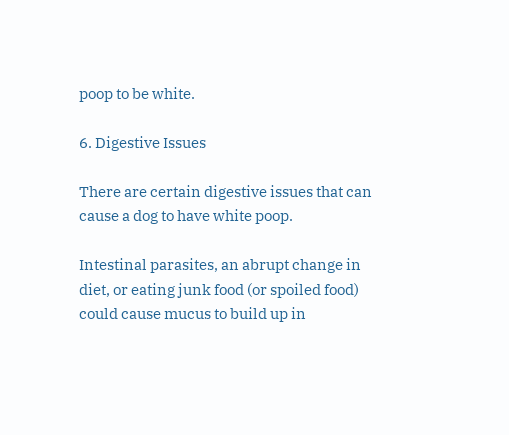poop to be white.

6. Digestive Issues

There are certain digestive issues that can cause a dog to have white poop.

Intestinal parasites, an abrupt change in diet, or eating junk food (or spoiled food) could cause mucus to build up in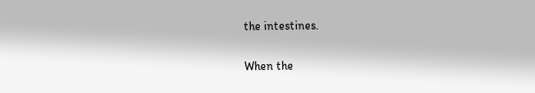the intestines.

When the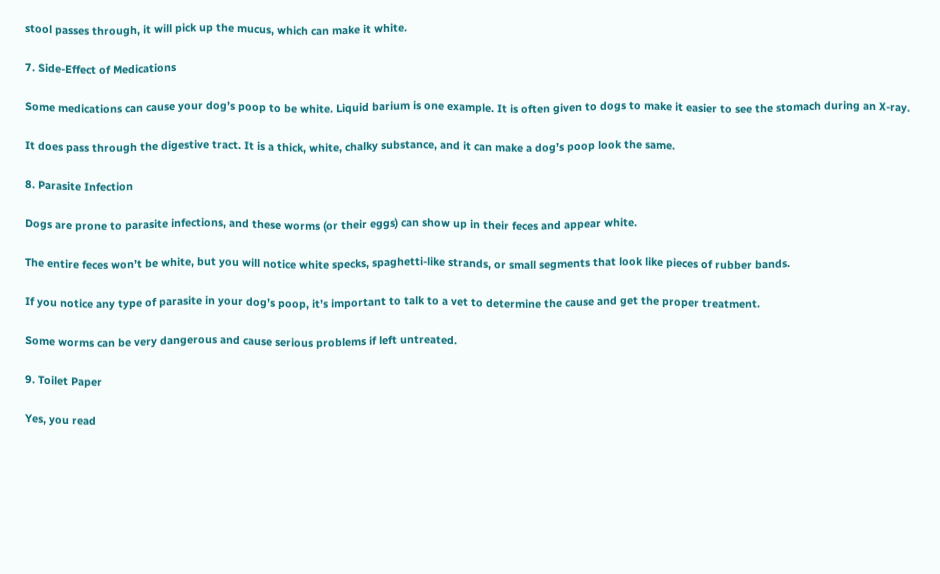stool passes through, it will pick up the mucus, which can make it white.

7. Side-Effect of Medications

Some medications can cause your dog’s poop to be white. Liquid barium is one example. It is often given to dogs to make it easier to see the stomach during an X-ray.

It does pass through the digestive tract. It is a thick, white, chalky substance, and it can make a dog’s poop look the same.

8. Parasite Infection

Dogs are prone to parasite infections, and these worms (or their eggs) can show up in their feces and appear white.

The entire feces won’t be white, but you will notice white specks, spaghetti-like strands, or small segments that look like pieces of rubber bands.

If you notice any type of parasite in your dog’s poop, it’s important to talk to a vet to determine the cause and get the proper treatment.

Some worms can be very dangerous and cause serious problems if left untreated.

9. Toilet Paper

Yes, you read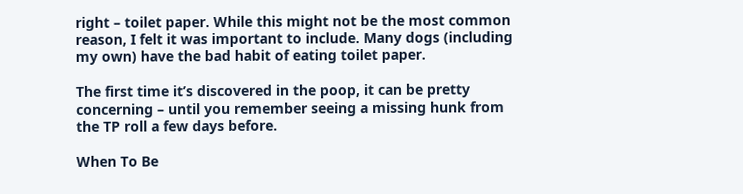right – toilet paper. While this might not be the most common reason, I felt it was important to include. Many dogs (including my own) have the bad habit of eating toilet paper.

The first time it’s discovered in the poop, it can be pretty concerning – until you remember seeing a missing hunk from the TP roll a few days before.

When To Be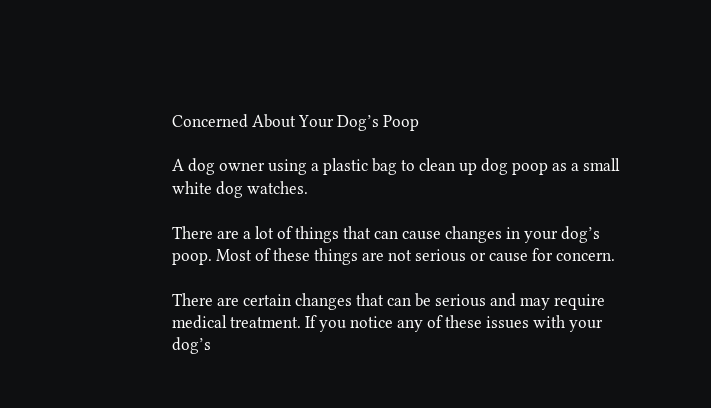Concerned About Your Dog’s Poop

A dog owner using a plastic bag to clean up dog poop as a small white dog watches.

There are a lot of things that can cause changes in your dog’s poop. Most of these things are not serious or cause for concern.

There are certain changes that can be serious and may require medical treatment. If you notice any of these issues with your dog’s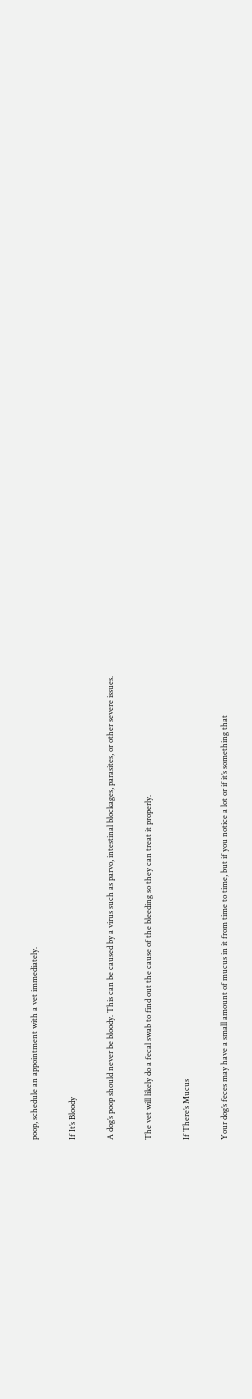poop, schedule an appointment with a vet immediately.

If It’s Bloody

A dog’s poop should never be bloody. This can be caused by a virus such as parvo, intestinal blockages, parasites, or other severe issues.

The vet will likely do a fecal swab to find out the cause of the bleeding so they can treat it properly.

If There’s Mucus

Your dog’s feces may have a small amount of mucus in it from time to time, but if you notice a lot or if it’s something that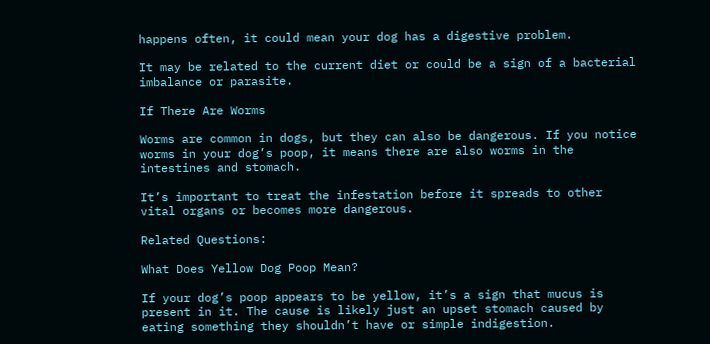happens often, it could mean your dog has a digestive problem.

It may be related to the current diet or could be a sign of a bacterial imbalance or parasite.

If There Are Worms

Worms are common in dogs, but they can also be dangerous. If you notice worms in your dog’s poop, it means there are also worms in the intestines and stomach.

It’s important to treat the infestation before it spreads to other vital organs or becomes more dangerous.

Related Questions:

What Does Yellow Dog Poop Mean?

If your dog’s poop appears to be yellow, it’s a sign that mucus is present in it. The cause is likely just an upset stomach caused by eating something they shouldn’t have or simple indigestion.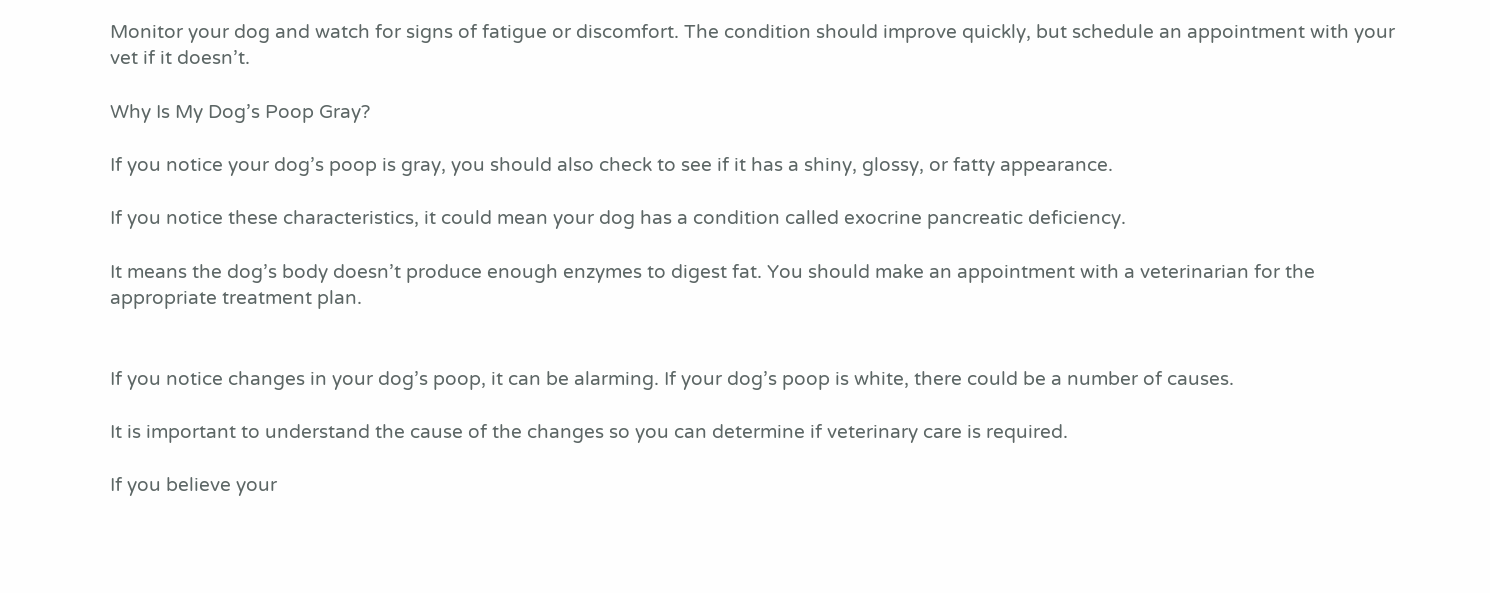Monitor your dog and watch for signs of fatigue or discomfort. The condition should improve quickly, but schedule an appointment with your vet if it doesn’t.

Why Is My Dog’s Poop Gray?

If you notice your dog’s poop is gray, you should also check to see if it has a shiny, glossy, or fatty appearance.

If you notice these characteristics, it could mean your dog has a condition called exocrine pancreatic deficiency.

It means the dog’s body doesn’t produce enough enzymes to digest fat. You should make an appointment with a veterinarian for the appropriate treatment plan.


If you notice changes in your dog’s poop, it can be alarming. If your dog’s poop is white, there could be a number of causes.

It is important to understand the cause of the changes so you can determine if veterinary care is required.

If you believe your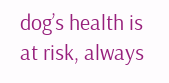dog’s health is at risk, always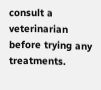consult a veterinarian before trying any treatments.